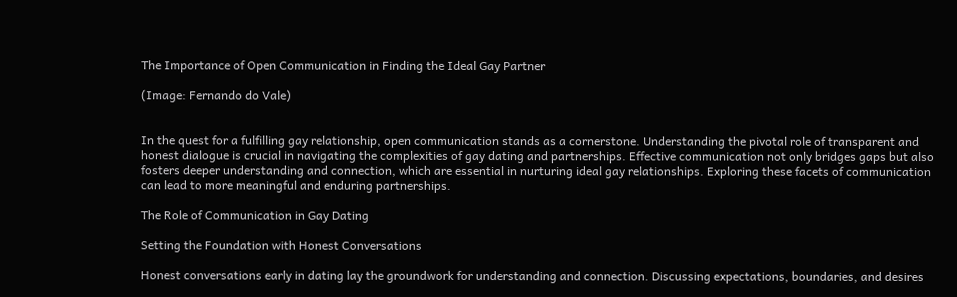The Importance of Open Communication in Finding the Ideal Gay Partner

(Image: Fernando do Vale)


In the quest for a fulfilling gay relationship, open communication stands as a cornerstone. Understanding the pivotal role of transparent and honest dialogue is crucial in navigating the complexities of gay dating and partnerships. Effective communication not only bridges gaps but also fosters deeper understanding and connection, which are essential in nurturing ideal gay relationships. Exploring these facets of communication can lead to more meaningful and enduring partnerships.

The Role of Communication in Gay Dating

Setting the Foundation with Honest Conversations

Honest conversations early in dating lay the groundwork for understanding and connection. Discussing expectations, boundaries, and desires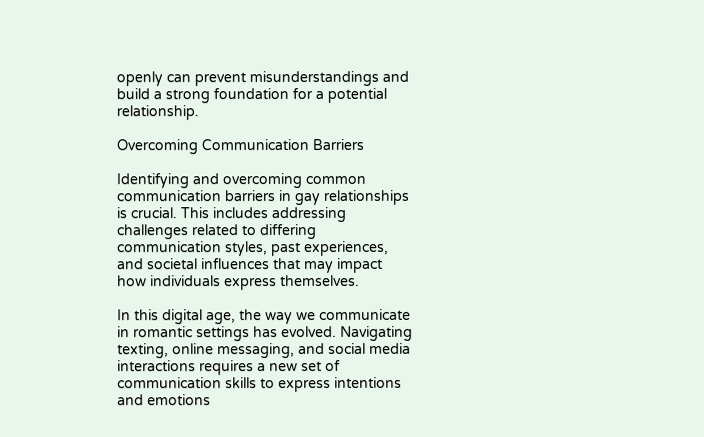openly can prevent misunderstandings and build a strong foundation for a potential relationship.

Overcoming Communication Barriers

Identifying and overcoming common communication barriers in gay relationships is crucial. This includes addressing challenges related to differing communication styles, past experiences, and societal influences that may impact how individuals express themselves.

In this digital age, the way we communicate in romantic settings has evolved. Navigating texting, online messaging, and social media interactions requires a new set of communication skills to express intentions and emotions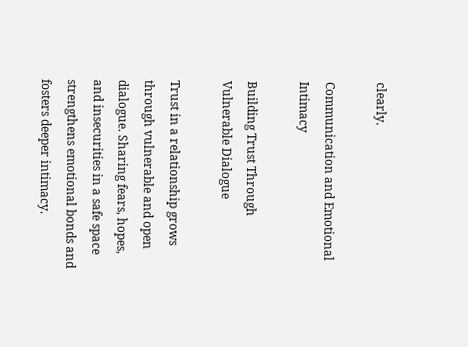clearly.

Communication and Emotional Intimacy

Building Trust Through Vulnerable Dialogue

Trust in a relationship grows through vulnerable and open dialogue. Sharing fears, hopes, and insecurities in a safe space strengthens emotional bonds and fosters deeper intimacy.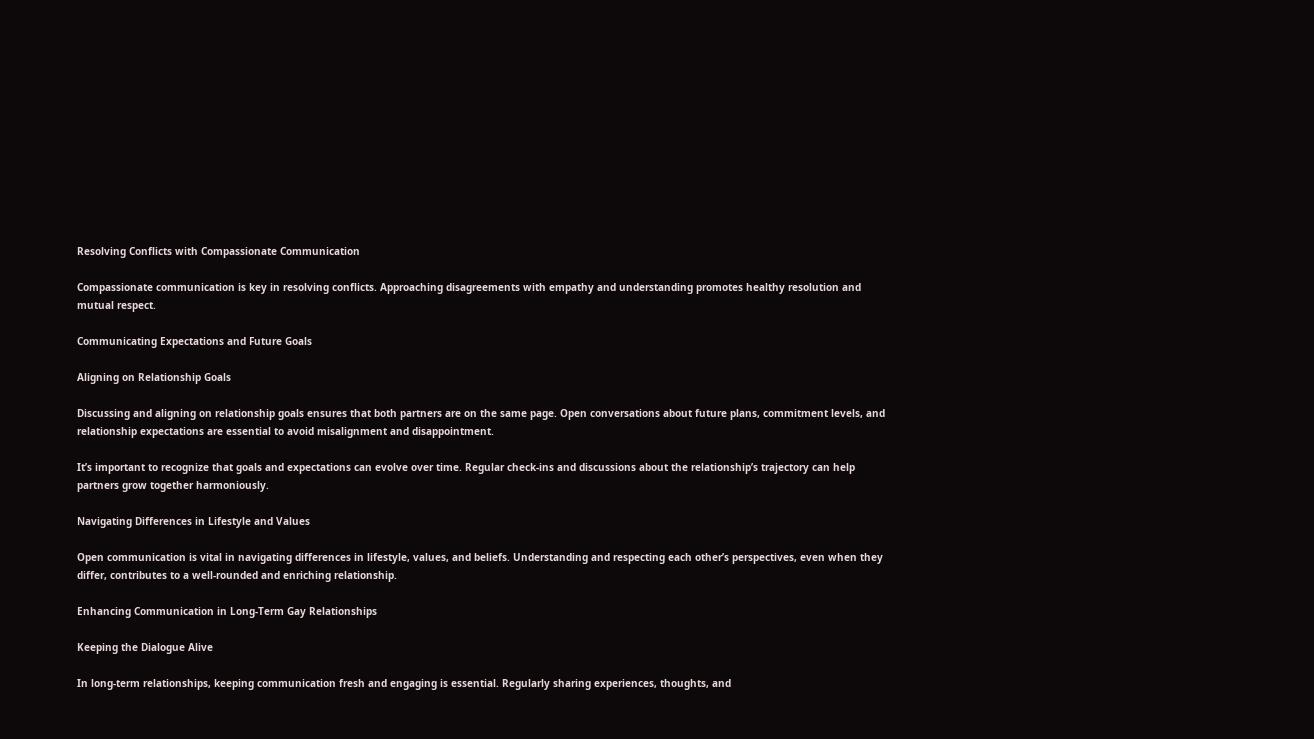Resolving Conflicts with Compassionate Communication

Compassionate communication is key in resolving conflicts. Approaching disagreements with empathy and understanding promotes healthy resolution and mutual respect.

Communicating Expectations and Future Goals

Aligning on Relationship Goals

Discussing and aligning on relationship goals ensures that both partners are on the same page. Open conversations about future plans, commitment levels, and relationship expectations are essential to avoid misalignment and disappointment.

It’s important to recognize that goals and expectations can evolve over time. Regular check-ins and discussions about the relationship’s trajectory can help partners grow together harmoniously.

Navigating Differences in Lifestyle and Values

Open communication is vital in navigating differences in lifestyle, values, and beliefs. Understanding and respecting each other’s perspectives, even when they differ, contributes to a well-rounded and enriching relationship.

Enhancing Communication in Long-Term Gay Relationships

Keeping the Dialogue Alive

In long-term relationships, keeping communication fresh and engaging is essential. Regularly sharing experiences, thoughts, and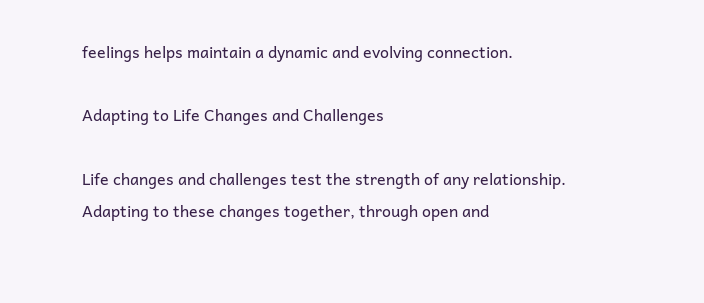feelings helps maintain a dynamic and evolving connection.

Adapting to Life Changes and Challenges

Life changes and challenges test the strength of any relationship. Adapting to these changes together, through open and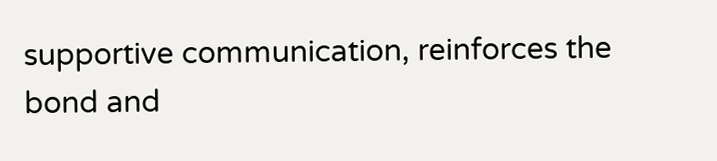supportive communication, reinforces the bond and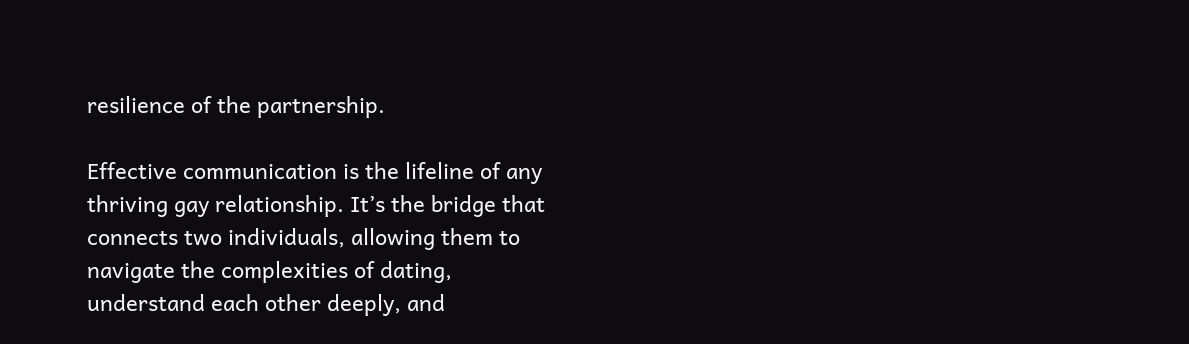resilience of the partnership.

Effective communication is the lifeline of any thriving gay relationship. It’s the bridge that connects two individuals, allowing them to navigate the complexities of dating, understand each other deeply, and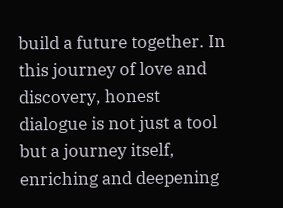build a future together. In this journey of love and discovery, honest dialogue is not just a tool but a journey itself, enriching and deepening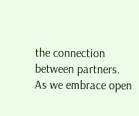the connection between partners. As we embrace open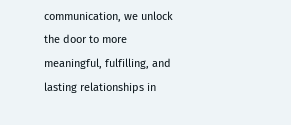communication, we unlock the door to more meaningful, fulfilling, and lasting relationships in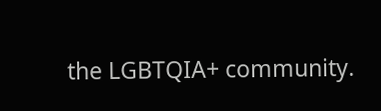the LGBTQIA+ community.